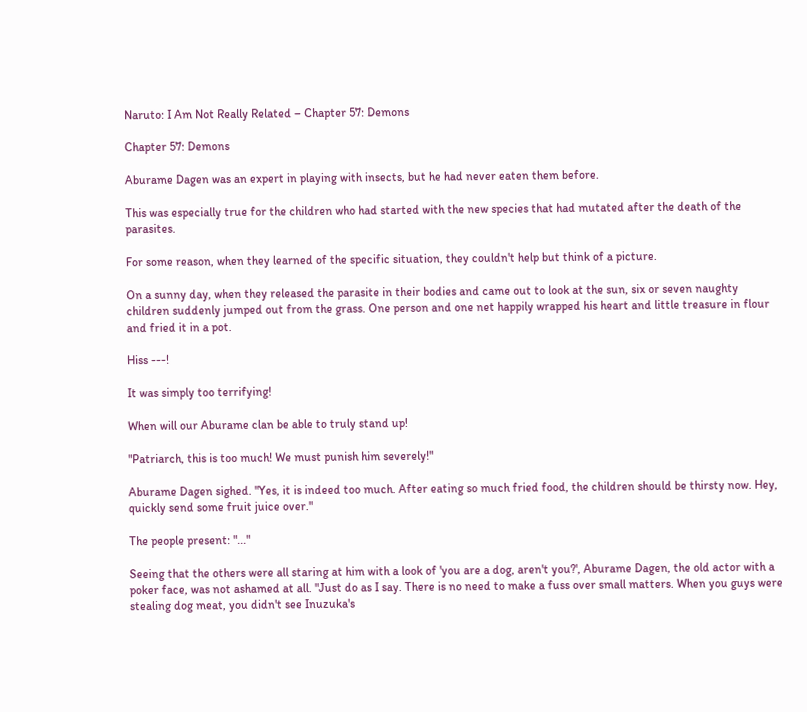Naruto: I Am Not Really Related – Chapter 57: Demons

Chapter 57: Demons

Aburame Dagen was an expert in playing with insects, but he had never eaten them before.

This was especially true for the children who had started with the new species that had mutated after the death of the parasites.

For some reason, when they learned of the specific situation, they couldn't help but think of a picture.

On a sunny day, when they released the parasite in their bodies and came out to look at the sun, six or seven naughty children suddenly jumped out from the grass. One person and one net happily wrapped his heart and little treasure in flour and fried it in a pot.

Hiss ---!

It was simply too terrifying!

When will our Aburame clan be able to truly stand up!

"Patriarch, this is too much! We must punish him severely!"

Aburame Dagen sighed. "Yes, it is indeed too much. After eating so much fried food, the children should be thirsty now. Hey, quickly send some fruit juice over."

The people present: "..."

Seeing that the others were all staring at him with a look of 'you are a dog, aren't you?', Aburame Dagen, the old actor with a poker face, was not ashamed at all. "Just do as I say. There is no need to make a fuss over small matters. When you guys were stealing dog meat, you didn't see Inuzuka's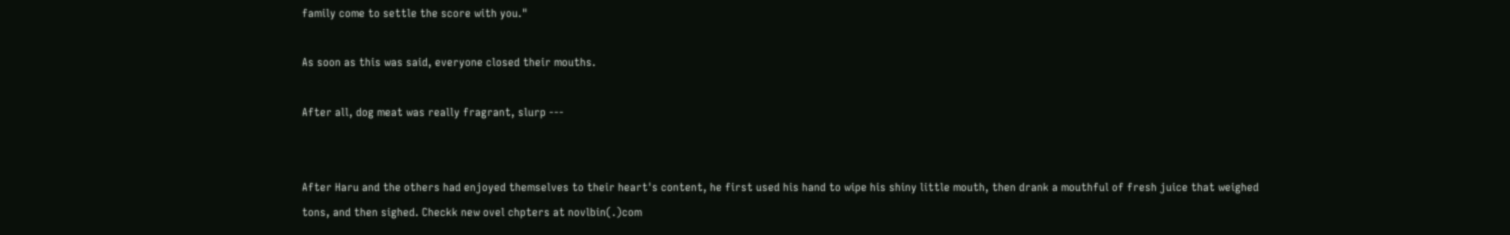family come to settle the score with you."

As soon as this was said, everyone closed their mouths.

After all, dog meat was really fragrant, slurp ---


After Haru and the others had enjoyed themselves to their heart's content, he first used his hand to wipe his shiny little mouth, then drank a mouthful of fresh juice that weighed tons, and then sighed. Checkk new ovel chpters at novlbin(.)com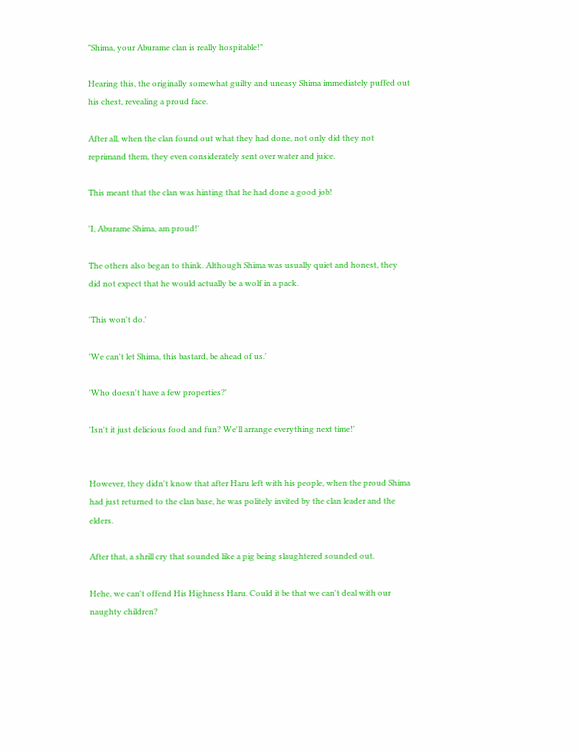"Shima, your Aburame clan is really hospitable!"

Hearing this, the originally somewhat guilty and uneasy Shima immediately puffed out his chest, revealing a proud face.

After all, when the clan found out what they had done, not only did they not reprimand them, they even considerately sent over water and juice.

This meant that the clan was hinting that he had done a good job!

'I, Aburame Shima, am proud!'

The others also began to think. Although Shima was usually quiet and honest, they did not expect that he would actually be a wolf in a pack.

'This won't do.'

'We can't let Shima, this bastard, be ahead of us.'

'Who doesn't have a few properties?'

'Isn't it just delicious food and fun? We'll arrange everything next time!'


However, they didn't know that after Haru left with his people, when the proud Shima had just returned to the clan base, he was politely invited by the clan leader and the elders.

After that, a shrill cry that sounded like a pig being slaughtered sounded out.

Hehe, we can't offend His Highness Haru. Could it be that we can't deal with our naughty children?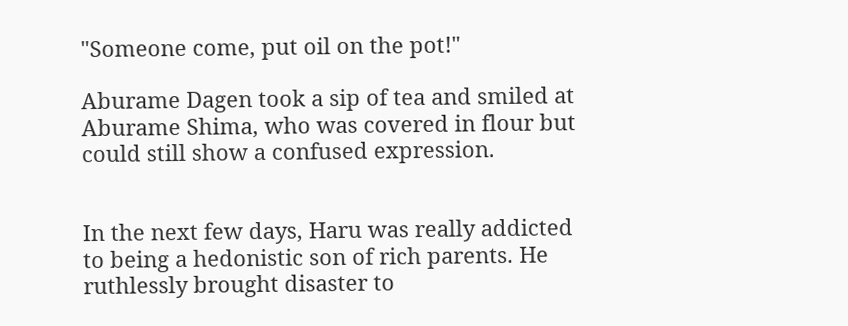"Someone come, put oil on the pot!"

Aburame Dagen took a sip of tea and smiled at Aburame Shima, who was covered in flour but could still show a confused expression.


In the next few days, Haru was really addicted to being a hedonistic son of rich parents. He ruthlessly brought disaster to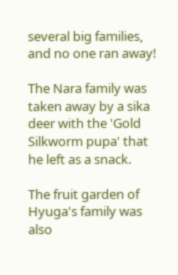several big families, and no one ran away!

The Nara family was taken away by a sika deer with the 'Gold Silkworm pupa' that he left as a snack.

The fruit garden of Hyuga's family was also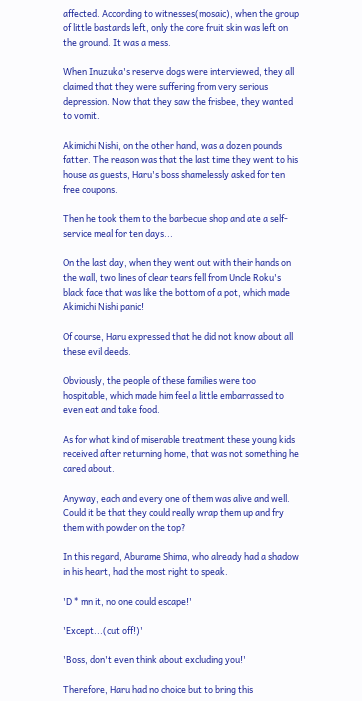affected. According to witnesses(mosaic), when the group of little bastards left, only the core fruit skin was left on the ground. It was a mess.

When Inuzuka's reserve dogs were interviewed, they all claimed that they were suffering from very serious depression. Now that they saw the frisbee, they wanted to vomit.

Akimichi Nishi, on the other hand, was a dozen pounds fatter. The reason was that the last time they went to his house as guests, Haru's boss shamelessly asked for ten free coupons.

Then he took them to the barbecue shop and ate a self-service meal for ten days...

On the last day, when they went out with their hands on the wall, two lines of clear tears fell from Uncle Roku's black face that was like the bottom of a pot, which made Akimichi Nishi panic!

Of course, Haru expressed that he did not know about all these evil deeds.

Obviously, the people of these families were too hospitable, which made him feel a little embarrassed to even eat and take food.

As for what kind of miserable treatment these young kids received after returning home, that was not something he cared about.

Anyway, each and every one of them was alive and well. Could it be that they could really wrap them up and fry them with powder on the top?

In this regard, Aburame Shima, who already had a shadow in his heart, had the most right to speak.

'D * mn it, no one could escape!'

'Except...(cut off!)'

'Boss, don't even think about excluding you!'

Therefore, Haru had no choice but to bring this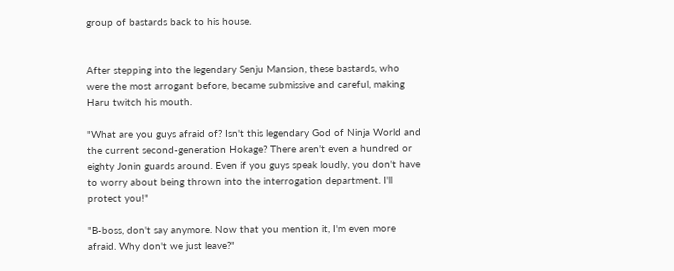group of bastards back to his house.


After stepping into the legendary Senju Mansion, these bastards, who were the most arrogant before, became submissive and careful, making Haru twitch his mouth.

"What are you guys afraid of? Isn't this legendary God of Ninja World and the current second-generation Hokage? There aren't even a hundred or eighty Jonin guards around. Even if you guys speak loudly, you don't have to worry about being thrown into the interrogation department. I'll protect you!"

"B-boss, don't say anymore. Now that you mention it, I'm even more afraid. Why don't we just leave?"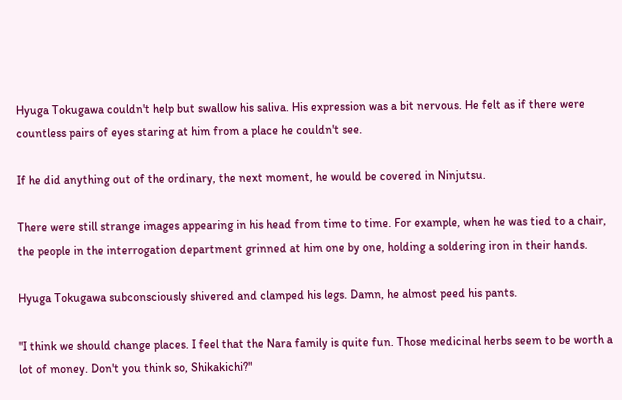Hyuga Tokugawa couldn't help but swallow his saliva. His expression was a bit nervous. He felt as if there were countless pairs of eyes staring at him from a place he couldn't see.

If he did anything out of the ordinary, the next moment, he would be covered in Ninjutsu.

There were still strange images appearing in his head from time to time. For example, when he was tied to a chair, the people in the interrogation department grinned at him one by one, holding a soldering iron in their hands.

Hyuga Tokugawa subconsciously shivered and clamped his legs. Damn, he almost peed his pants.

"I think we should change places. I feel that the Nara family is quite fun. Those medicinal herbs seem to be worth a lot of money. Don't you think so, Shikakichi?"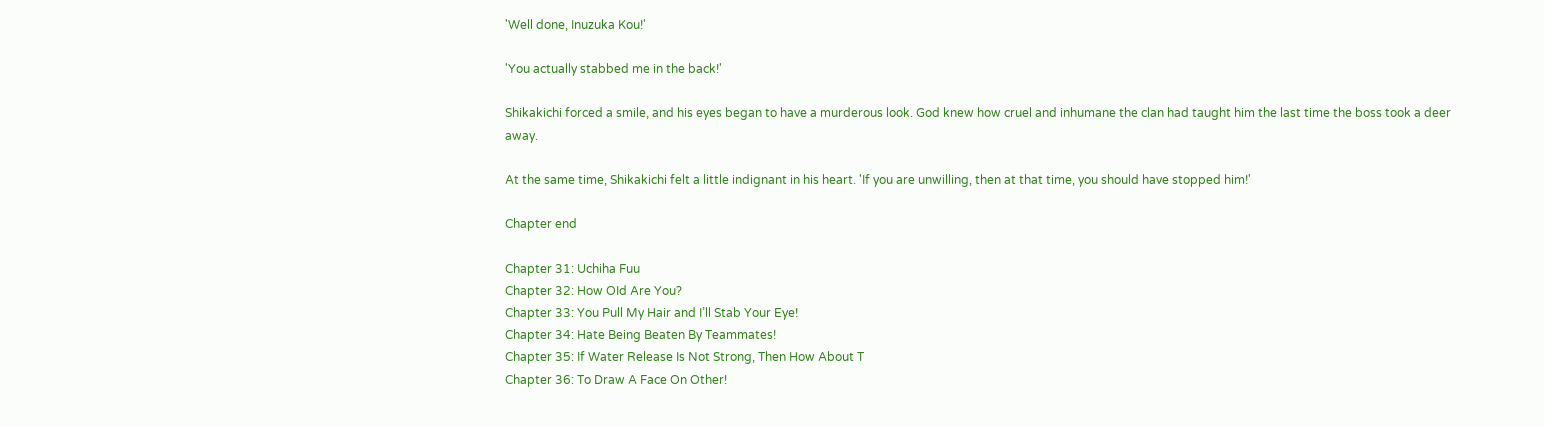'Well done, Inuzuka Kou!'

'You actually stabbed me in the back!'

Shikakichi forced a smile, and his eyes began to have a murderous look. God knew how cruel and inhumane the clan had taught him the last time the boss took a deer away.

At the same time, Shikakichi felt a little indignant in his heart. 'If you are unwilling, then at that time, you should have stopped him!'

Chapter end

Chapter 31: Uchiha Fuu
Chapter 32: How OId Are You?
Chapter 33: You Pull My Hair and I’ll Stab Your Eye!
Chapter 34: Hate Being Beaten By Teammates!
Chapter 35: If Water Release Is Not Strong, Then How About T
Chapter 36: To Draw A Face On Other!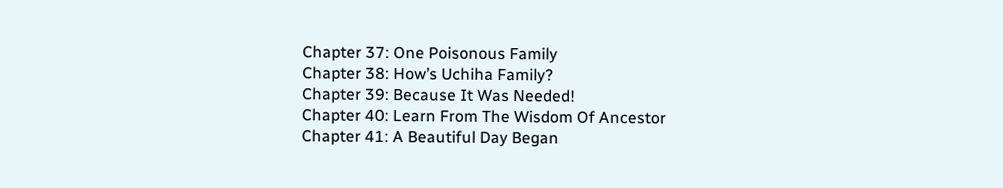Chapter 37: One Poisonous Family
Chapter 38: How’s Uchiha Family?
Chapter 39: Because It Was Needed!
Chapter 40: Learn From The Wisdom Of Ancestor
Chapter 41: A Beautiful Day Began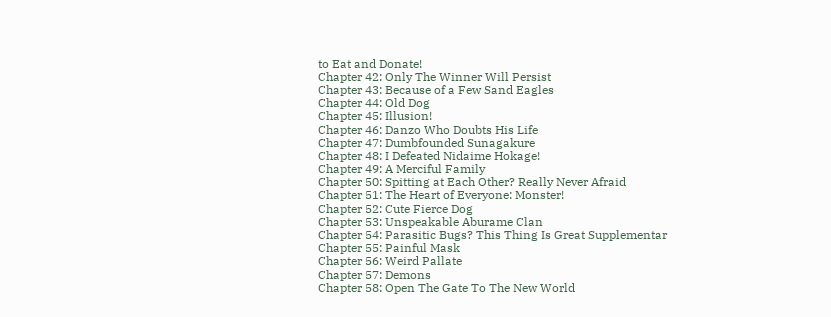to Eat and Donate!
Chapter 42: Only The Winner Will Persist
Chapter 43: Because of a Few Sand Eagles
Chapter 44: Old Dog
Chapter 45: Illusion!
Chapter 46: Danzo Who Doubts His Life
Chapter 47: Dumbfounded Sunagakure
Chapter 48: I Defeated Nidaime Hokage!
Chapter 49: A Merciful Family
Chapter 50: Spitting at Each Other? Really Never Afraid
Chapter 51: The Heart of Everyone: Monster!
Chapter 52: Cute Fierce Dog
Chapter 53: Unspeakable Aburame Clan
Chapter 54: Parasitic Bugs? This Thing Is Great Supplementar
Chapter 55: Painful Mask
Chapter 56: Weird Pallate
Chapter 57: Demons
Chapter 58: Open The Gate To The New World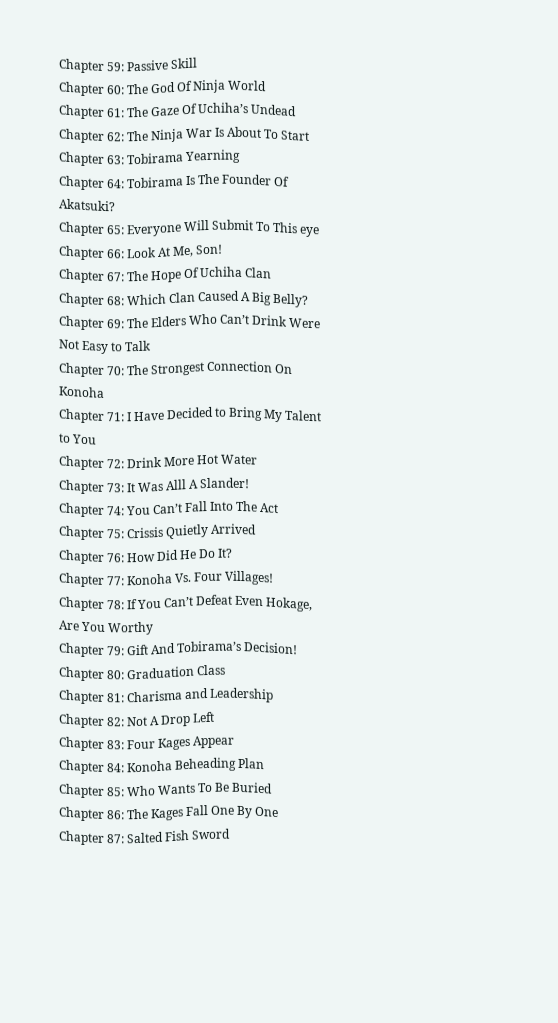Chapter 59: Passive Skill
Chapter 60: The God Of Ninja World
Chapter 61: The Gaze Of Uchiha’s Undead
Chapter 62: The Ninja War Is About To Start
Chapter 63: Tobirama Yearning
Chapter 64: Tobirama Is The Founder Of Akatsuki?
Chapter 65: Everyone Will Submit To This eye
Chapter 66: Look At Me, Son!
Chapter 67: The Hope Of Uchiha Clan
Chapter 68: Which Clan Caused A Big Belly?
Chapter 69: The Elders Who Can’t Drink Were Not Easy to Talk
Chapter 70: The Strongest Connection On Konoha
Chapter 71: I Have Decided to Bring My Talent to You
Chapter 72: Drink More Hot Water
Chapter 73: It Was Alll A Slander!
Chapter 74: You Can’t Fall Into The Act
Chapter 75: Crissis Quietly Arrived
Chapter 76: How Did He Do It?
Chapter 77: Konoha Vs. Four Villages!
Chapter 78: If You Can’t Defeat Even Hokage, Are You Worthy
Chapter 79: Gift And Tobirama’s Decision!
Chapter 80: Graduation Class
Chapter 81: Charisma and Leadership
Chapter 82: Not A Drop Left
Chapter 83: Four Kages Appear
Chapter 84: Konoha Beheading Plan
Chapter 85: Who Wants To Be Buried
Chapter 86: The Kages Fall One By One
Chapter 87: Salted Fish Sword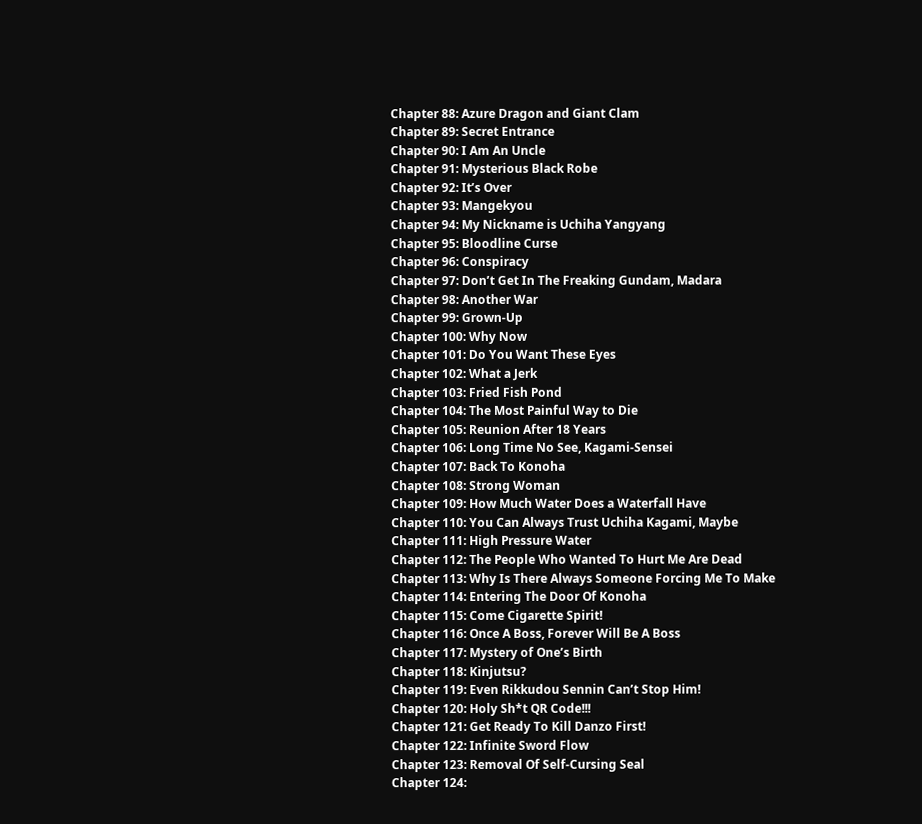Chapter 88: Azure Dragon and Giant Clam
Chapter 89: Secret Entrance
Chapter 90: I Am An Uncle
Chapter 91: Mysterious Black Robe
Chapter 92: It’s Over
Chapter 93: Mangekyou
Chapter 94: My Nickname is Uchiha Yangyang
Chapter 95: Bloodline Curse
Chapter 96: Conspiracy
Chapter 97: Don’t Get In The Freaking Gundam, Madara
Chapter 98: Another War
Chapter 99: Grown-Up
Chapter 100: Why Now
Chapter 101: Do You Want These Eyes
Chapter 102: What a Jerk
Chapter 103: Fried Fish Pond
Chapter 104: The Most Painful Way to Die
Chapter 105: Reunion After 18 Years
Chapter 106: Long Time No See, Kagami-Sensei
Chapter 107: Back To Konoha
Chapter 108: Strong Woman
Chapter 109: How Much Water Does a Waterfall Have
Chapter 110: You Can Always Trust Uchiha Kagami, Maybe
Chapter 111: High Pressure Water
Chapter 112: The People Who Wanted To Hurt Me Are Dead
Chapter 113: Why Is There Always Someone Forcing Me To Make
Chapter 114: Entering The Door Of Konoha
Chapter 115: Come Cigarette Spirit!
Chapter 116: Once A Boss, Forever Will Be A Boss
Chapter 117: Mystery of One’s Birth
Chapter 118: Kinjutsu?
Chapter 119: Even Rikkudou Sennin Can’t Stop Him!
Chapter 120: Holy Sh*t QR Code!!!
Chapter 121: Get Ready To Kill Danzo First!
Chapter 122: Infinite Sword Flow
Chapter 123: Removal Of Self-Cursing Seal
Chapter 124: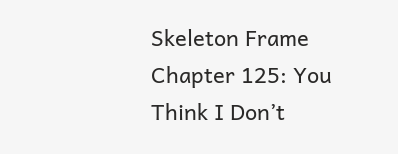Skeleton Frame
Chapter 125: You Think I Don’t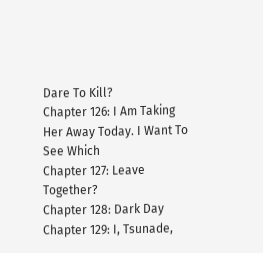Dare To Kill?
Chapter 126: I Am Taking Her Away Today. I Want To See Which
Chapter 127: Leave Together?
Chapter 128: Dark Day
Chapter 129: I, Tsunade,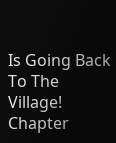Is Going Back To The Village!
Chapter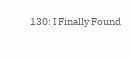130: I Finally Found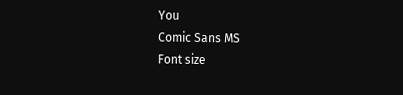You
Comic Sans MS
Font size